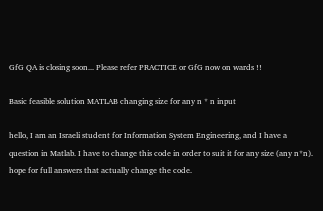GfG QA is closing soon... Please refer PRACTICE or GfG now on wards !!

Basic feasible solution MATLAB changing size for any n * n input

hello, I am an Israeli student for Information System Engineering, and I have a question in Matlab. I have to change this code in order to suit it for any size (any n*n). hope for full answers that actually change the code.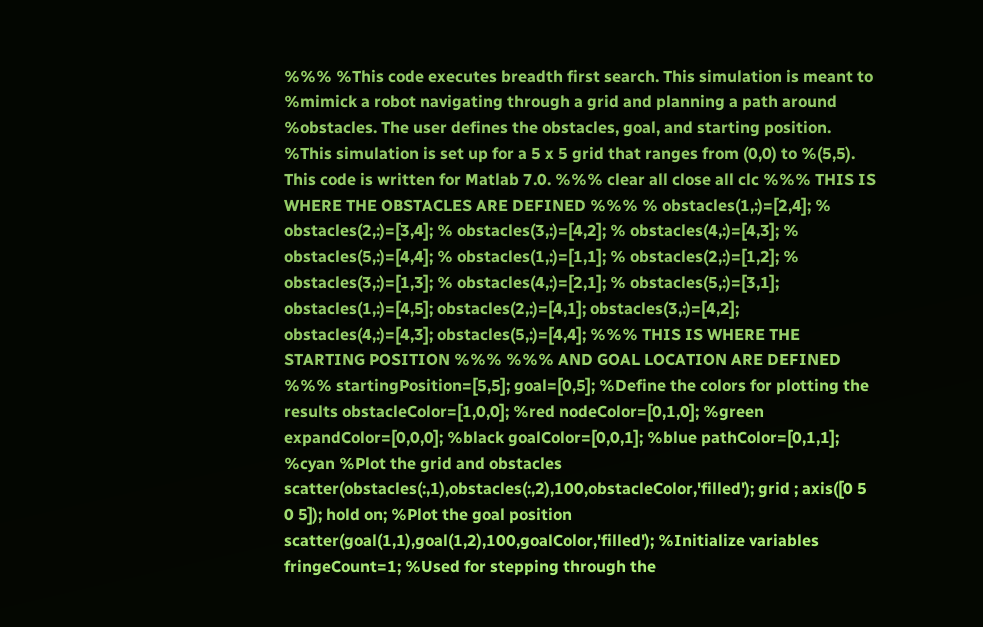%%% %This code executes breadth first search. This simulation is meant to %mimick a robot navigating through a grid and planning a path around %obstacles. The user defines the obstacles, goal, and starting position. %This simulation is set up for a 5 x 5 grid that ranges from (0,0) to %(5,5). This code is written for Matlab 7.0. %%% clear all close all clc %%% THIS IS WHERE THE OBSTACLES ARE DEFINED %%% % obstacles(1,:)=[2,4]; % obstacles(2,:)=[3,4]; % obstacles(3,:)=[4,2]; % obstacles(4,:)=[4,3]; % obstacles(5,:)=[4,4]; % obstacles(1,:)=[1,1]; % obstacles(2,:)=[1,2]; % obstacles(3,:)=[1,3]; % obstacles(4,:)=[2,1]; % obstacles(5,:)=[3,1]; obstacles(1,:)=[4,5]; obstacles(2,:)=[4,1]; obstacles(3,:)=[4,2]; obstacles(4,:)=[4,3]; obstacles(5,:)=[4,4]; %%% THIS IS WHERE THE STARTING POSITION %%% %%% AND GOAL LOCATION ARE DEFINED %%% startingPosition=[5,5]; goal=[0,5]; %Define the colors for plotting the results obstacleColor=[1,0,0]; %red nodeColor=[0,1,0]; %green expandColor=[0,0,0]; %black goalColor=[0,0,1]; %blue pathColor=[0,1,1]; %cyan %Plot the grid and obstacles scatter(obstacles(:,1),obstacles(:,2),100,obstacleColor,'filled'); grid ; axis([0 5 0 5]); hold on; %Plot the goal position scatter(goal(1,1),goal(1,2),100,goalColor,'filled'); %Initialize variables fringeCount=1; %Used for stepping through the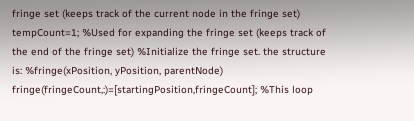fringe set (keeps track of the current node in the fringe set) tempCount=1; %Used for expanding the fringe set (keeps track of the end of the fringe set) %Initialize the fringe set. the structure is: %fringe(xPosition, yPosition, parentNode) fringe(fringeCount,:)=[startingPosition,fringeCount]; %This loop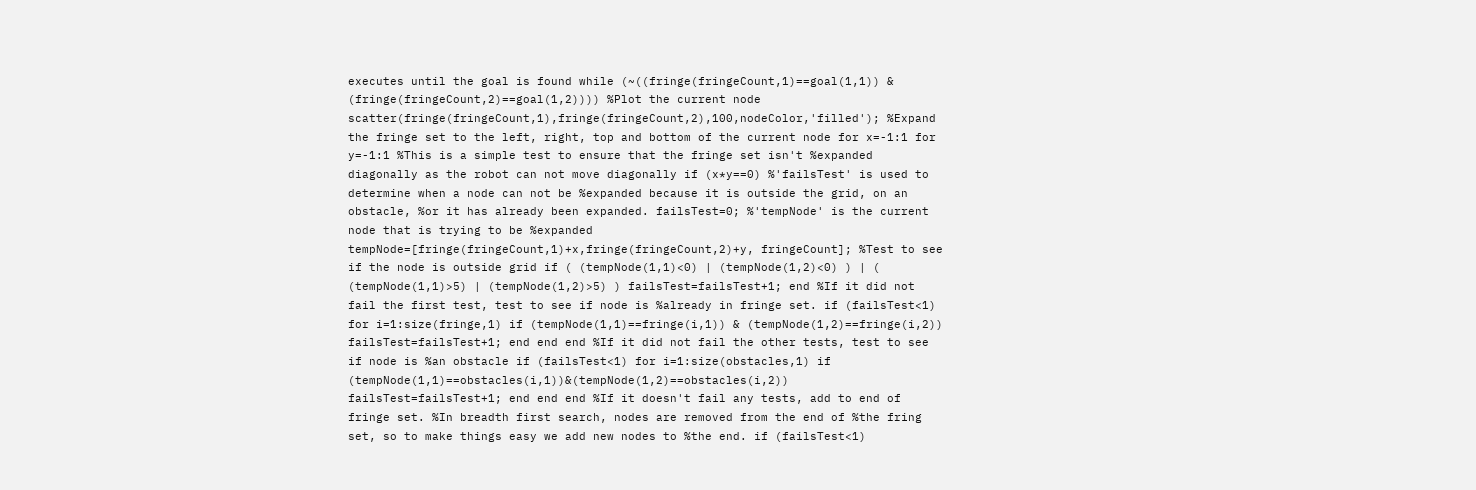executes until the goal is found while (~((fringe(fringeCount,1)==goal(1,1)) & (fringe(fringeCount,2)==goal(1,2)))) %Plot the current node scatter(fringe(fringeCount,1),fringe(fringeCount,2),100,nodeColor,'filled'); %Expand the fringe set to the left, right, top and bottom of the current node for x=-1:1 for y=-1:1 %This is a simple test to ensure that the fringe set isn't %expanded diagonally as the robot can not move diagonally if (x*y==0) %'failsTest' is used to determine when a node can not be %expanded because it is outside the grid, on an obstacle, %or it has already been expanded. failsTest=0; %'tempNode' is the current node that is trying to be %expanded tempNode=[fringe(fringeCount,1)+x,fringe(fringeCount,2)+y, fringeCount]; %Test to see if the node is outside grid if ( (tempNode(1,1)<0) | (tempNode(1,2)<0) ) | ( (tempNode(1,1)>5) | (tempNode(1,2)>5) ) failsTest=failsTest+1; end %If it did not fail the first test, test to see if node is %already in fringe set. if (failsTest<1) for i=1:size(fringe,1) if (tempNode(1,1)==fringe(i,1)) & (tempNode(1,2)==fringe(i,2)) failsTest=failsTest+1; end end end %If it did not fail the other tests, test to see if node is %an obstacle if (failsTest<1) for i=1:size(obstacles,1) if (tempNode(1,1)==obstacles(i,1))&(tempNode(1,2)==obstacles(i,2)) failsTest=failsTest+1; end end end %If it doesn't fail any tests, add to end of fringe set. %In breadth first search, nodes are removed from the end of %the fring set, so to make things easy we add new nodes to %the end. if (failsTest<1)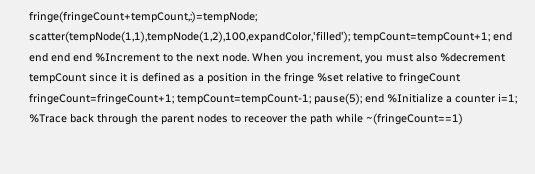fringe(fringeCount+tempCount,:)=tempNode; scatter(tempNode(1,1),tempNode(1,2),100,expandColor,'filled'); tempCount=tempCount+1; end end end end %Increment to the next node. When you increment, you must also %decrement tempCount since it is defined as a position in the fringe %set relative to fringeCount fringeCount=fringeCount+1; tempCount=tempCount-1; pause(5); end %Initialize a counter i=1; %Trace back through the parent nodes to receover the path while ~(fringeCount==1)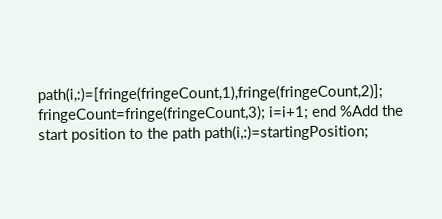path(i,:)=[fringe(fringeCount,1),fringe(fringeCount,2)]; fringeCount=fringe(fringeCount,3); i=i+1; end %Add the start position to the path path(i,:)=startingPosition;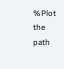%Plot the path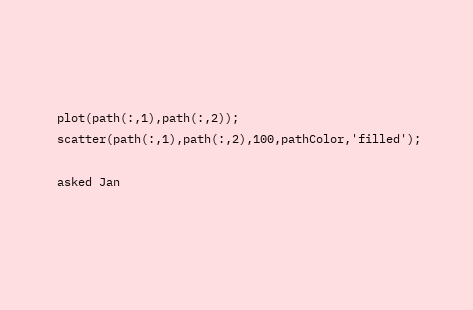plot(path(:,1),path(:,2)); scatter(path(:,1),path(:,2),100,pathColor,'filled');

asked Jan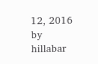12, 2016 by hillabar